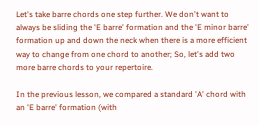Let's take barre chords one step further. We don't want to always be sliding the 'E barre' formation and the 'E minor barre' formation up and down the neck when there is a more efficient way to change from one chord to another; So, let's add two more barre chords to your repertoire.

In the previous lesson, we compared a standard 'A' chord with an 'E barre' formation (with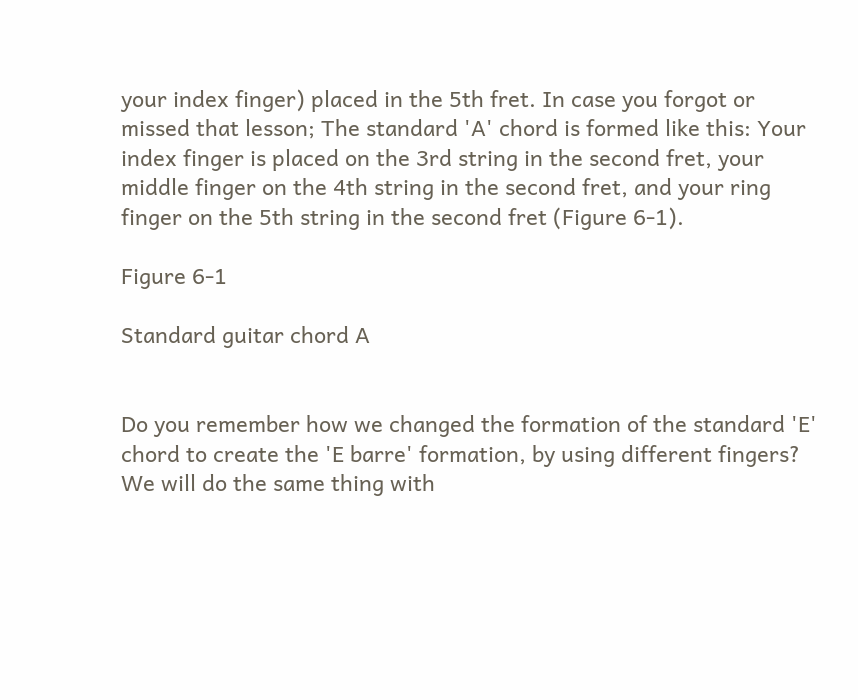your index finger) placed in the 5th fret. In case you forgot or missed that lesson; The standard 'A' chord is formed like this: Your index finger is placed on the 3rd string in the second fret, your middle finger on the 4th string in the second fret, and your ring finger on the 5th string in the second fret (Figure 6-1).

Figure 6-1

Standard guitar chord A


Do you remember how we changed the formation of the standard 'E' chord to create the 'E barre' formation, by using different fingers? We will do the same thing with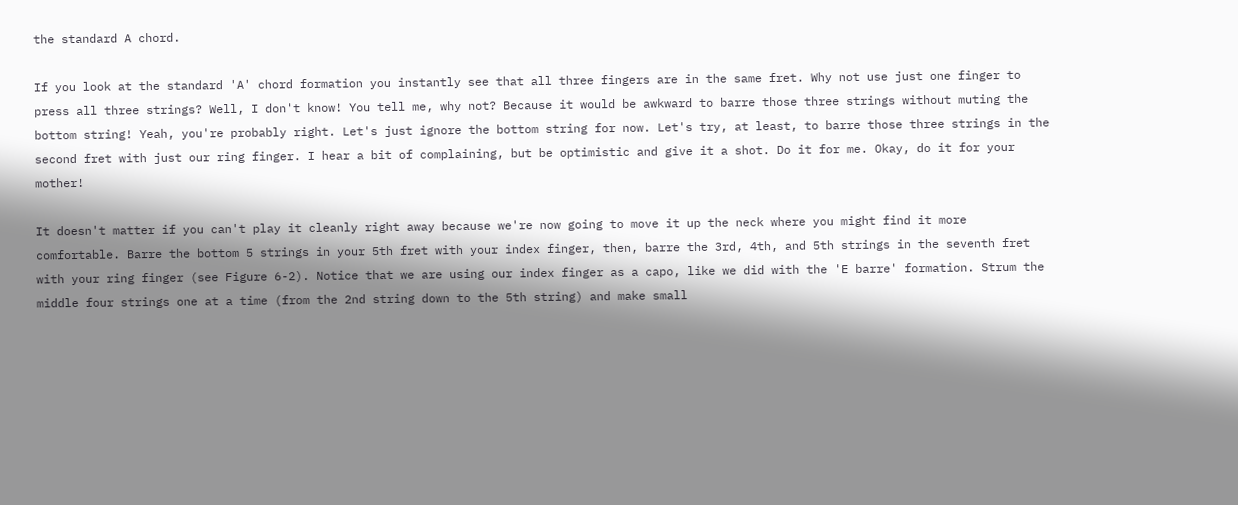the standard A chord.

If you look at the standard 'A' chord formation you instantly see that all three fingers are in the same fret. Why not use just one finger to press all three strings? Well, I don't know! You tell me, why not? Because it would be awkward to barre those three strings without muting the bottom string! Yeah, you're probably right. Let's just ignore the bottom string for now. Let's try, at least, to barre those three strings in the second fret with just our ring finger. I hear a bit of complaining, but be optimistic and give it a shot. Do it for me. Okay, do it for your mother!

It doesn't matter if you can't play it cleanly right away because we're now going to move it up the neck where you might find it more comfortable. Barre the bottom 5 strings in your 5th fret with your index finger, then, barre the 3rd, 4th, and 5th strings in the seventh fret with your ring finger (see Figure 6-2). Notice that we are using our index finger as a capo, like we did with the 'E barre' formation. Strum the middle four strings one at a time (from the 2nd string down to the 5th string) and make small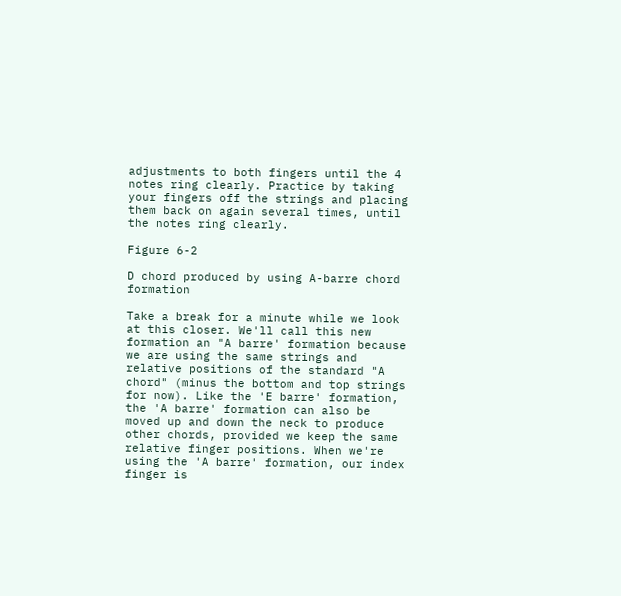adjustments to both fingers until the 4 notes ring clearly. Practice by taking your fingers off the strings and placing them back on again several times, until the notes ring clearly.

Figure 6-2

D chord produced by using A-barre chord formation

Take a break for a minute while we look at this closer. We'll call this new formation an "A barre' formation because we are using the same strings and relative positions of the standard "A chord" (minus the bottom and top strings for now). Like the 'E barre' formation, the 'A barre' formation can also be moved up and down the neck to produce other chords, provided we keep the same relative finger positions. When we're using the 'A barre' formation, our index finger is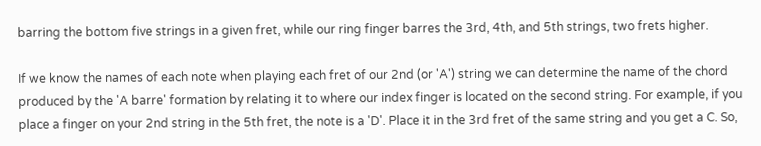barring the bottom five strings in a given fret, while our ring finger barres the 3rd, 4th, and 5th strings, two frets higher.

If we know the names of each note when playing each fret of our 2nd (or 'A') string we can determine the name of the chord produced by the 'A barre' formation by relating it to where our index finger is located on the second string. For example, if you place a finger on your 2nd string in the 5th fret, the note is a 'D'. Place it in the 3rd fret of the same string and you get a C. So,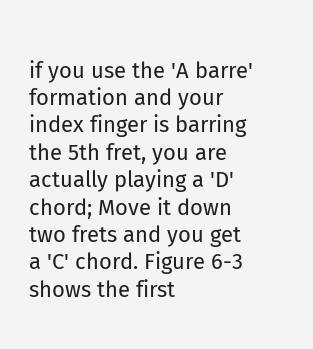if you use the 'A barre' formation and your index finger is barring the 5th fret, you are actually playing a 'D' chord; Move it down two frets and you get a 'C' chord. Figure 6-3 shows the first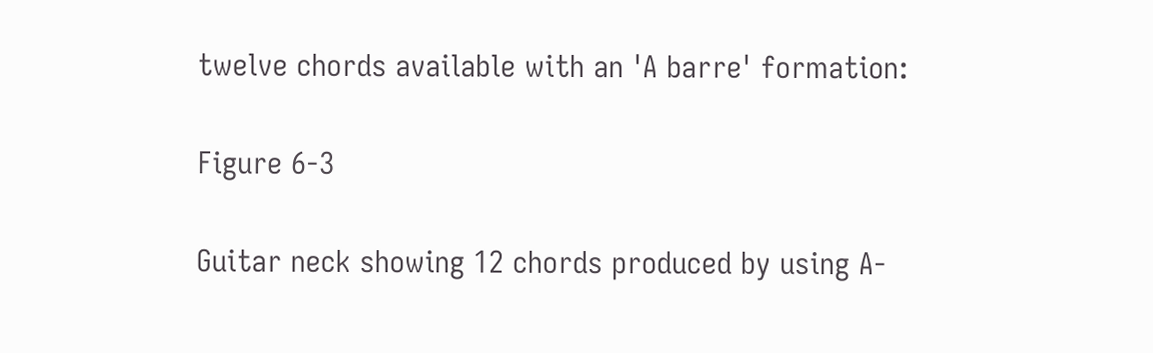twelve chords available with an 'A barre' formation:

Figure 6-3

Guitar neck showing 12 chords produced by using A-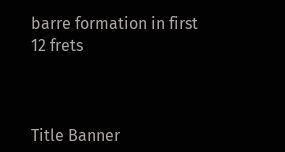barre formation in first 12 frets



Title Banner